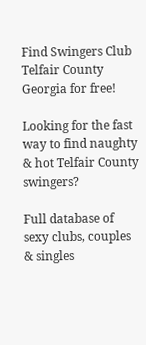Find Swingers Club
Telfair County Georgia for free!

Looking for the fast way to find naughty & hot Telfair County swingers?

Full database of sexy clubs, couples & singles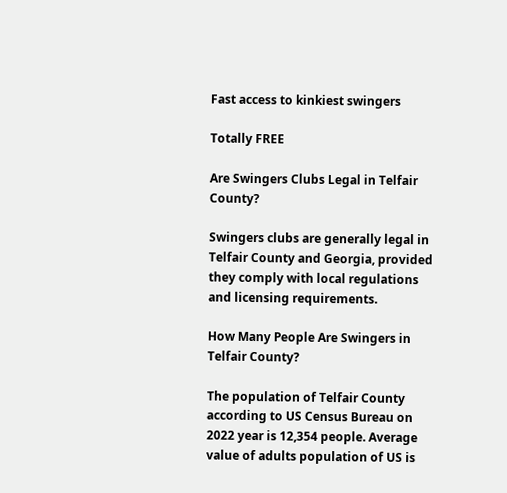Fast access to kinkiest swingers

Totally FREE

Are Swingers Clubs Legal in Telfair County?

Swingers clubs are generally legal in Telfair County and Georgia, provided they comply with local regulations and licensing requirements.

How Many People Are Swingers in Telfair County?

The population of Telfair County according to US Census Bureau on 2022 year is 12,354 people. Average value of adults population of US is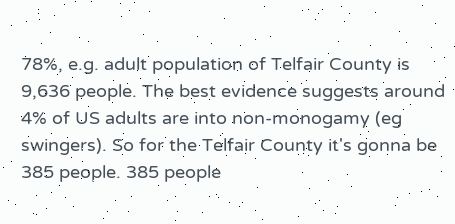78%, e.g. adult population of Telfair County is 9,636 people. The best evidence suggests around 4% of US adults are into non-monogamy (eg swingers). So for the Telfair County it's gonna be 385 people. 385 people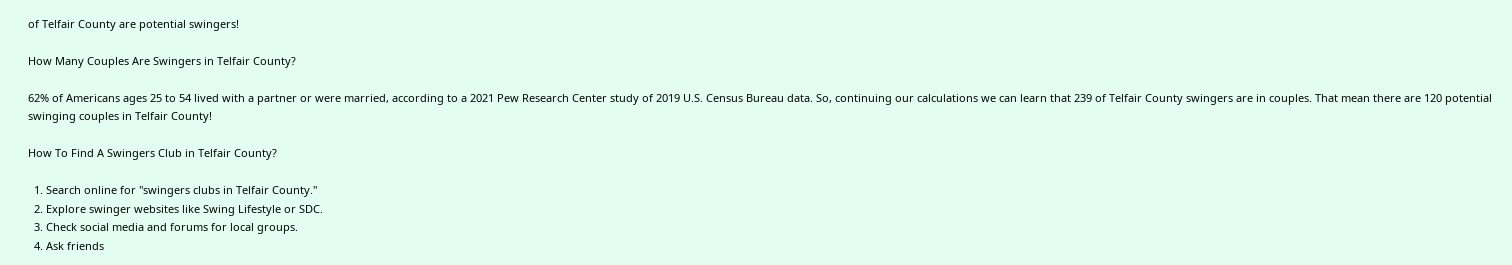of Telfair County are potential swingers!

How Many Couples Are Swingers in Telfair County?

62% of Americans ages 25 to 54 lived with a partner or were married, according to a 2021 Pew Research Center study of 2019 U.S. Census Bureau data. So, continuing our calculations we can learn that 239 of Telfair County swingers are in couples. That mean there are 120 potential swinging couples in Telfair County!

How To Find A Swingers Club in Telfair County?

  1. Search online for "swingers clubs in Telfair County."
  2. Explore swinger websites like Swing Lifestyle or SDC.
  3. Check social media and forums for local groups.
  4. Ask friends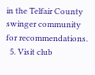in the Telfair County swinger community for recommendations.
  5. Visit club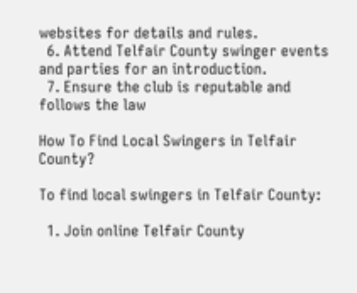websites for details and rules.
  6. Attend Telfair County swinger events and parties for an introduction.
  7. Ensure the club is reputable and follows the law

How To Find Local Swingers in Telfair County?

To find local swingers in Telfair County:

  1. Join online Telfair County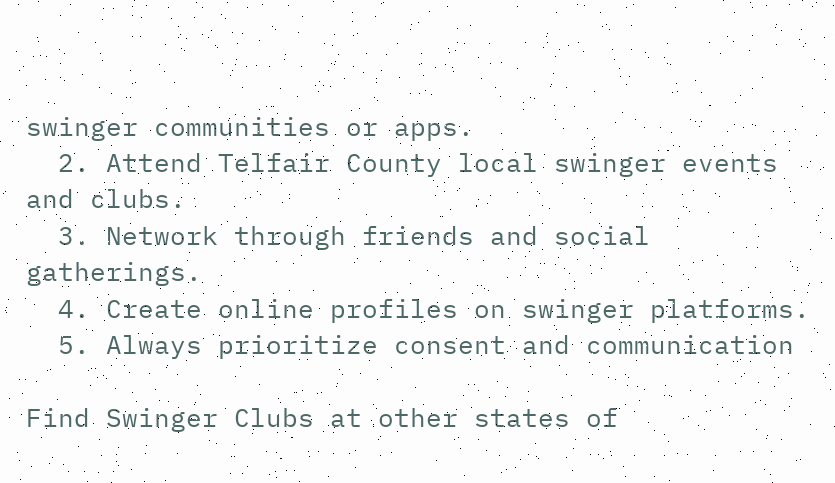swinger communities or apps.
  2. Attend Telfair County local swinger events and clubs.
  3. Network through friends and social gatherings.
  4. Create online profiles on swinger platforms.
  5. Always prioritize consent and communication

Find Swinger Clubs at other states of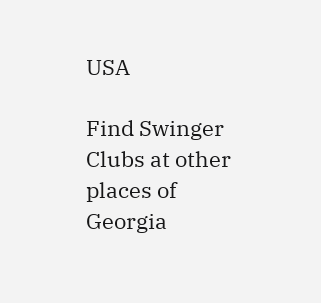USA

Find Swinger Clubs at other places of Georgia